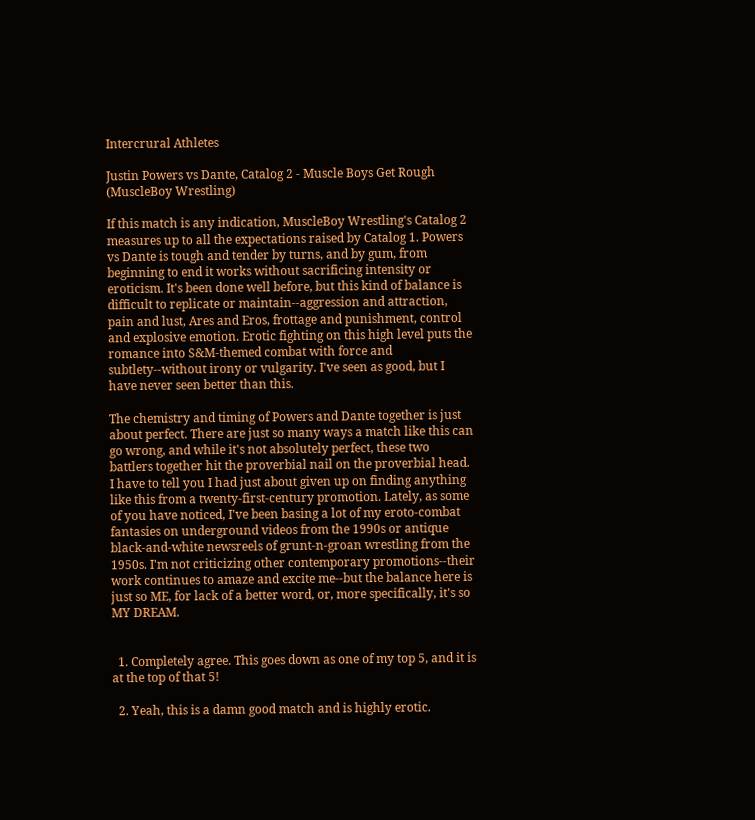Intercrural Athletes

Justin Powers vs Dante, Catalog 2 - Muscle Boys Get Rough (MuscleBoy Wrestling)

If this match is any indication, MuscleBoy Wrestling's Catalog 2 measures up to all the expectations raised by Catalog 1. Powers vs Dante is tough and tender by turns, and by gum, from beginning to end it works without sacrificing intensity or eroticism. It's been done well before, but this kind of balance is difficult to replicate or maintain--aggression and attraction, pain and lust, Ares and Eros, frottage and punishment, control and explosive emotion. Erotic fighting on this high level puts the romance into S&M-themed combat with force and subtlety--without irony or vulgarity. I've seen as good, but I have never seen better than this.

The chemistry and timing of Powers and Dante together is just about perfect. There are just so many ways a match like this can go wrong, and while it's not absolutely perfect, these two battlers together hit the proverbial nail on the proverbial head. I have to tell you I had just about given up on finding anything like this from a twenty-first-century promotion. Lately, as some of you have noticed, I've been basing a lot of my eroto-combat fantasies on underground videos from the 1990s or antique black-and-white newsreels of grunt-n-groan wrestling from the 1950s. I'm not criticizing other contemporary promotions--their work continues to amaze and excite me--but the balance here is just so ME, for lack of a better word, or, more specifically, it's so MY DREAM.


  1. Completely agree. This goes down as one of my top 5, and it is at the top of that 5!

  2. Yeah, this is a damn good match and is highly erotic.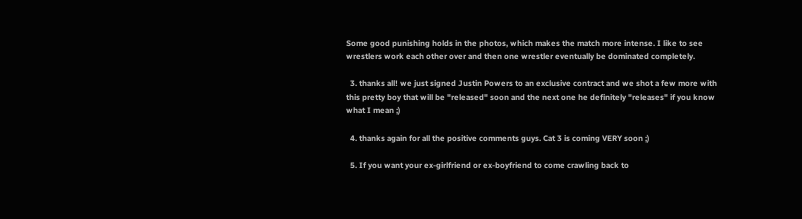Some good punishing holds in the photos, which makes the match more intense. I like to see wrestlers work each other over and then one wrestler eventually be dominated completely.

  3. thanks all! we just signed Justin Powers to an exclusive contract and we shot a few more with this pretty boy that will be "released" soon and the next one he definitely "releases" if you know what I mean ;)

  4. thanks again for all the positive comments guys. Cat 3 is coming VERY soon ;)

  5. If you want your ex-girlfriend or ex-boyfriend to come crawling back to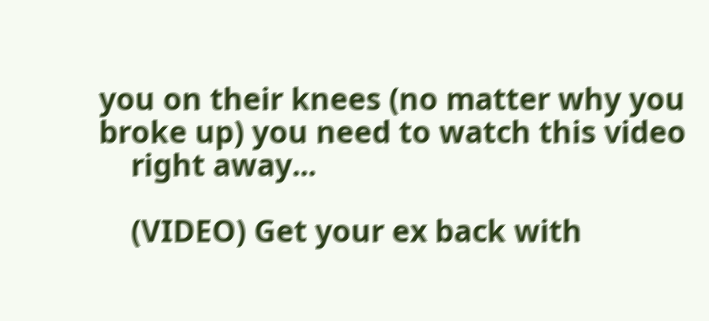you on their knees (no matter why you broke up) you need to watch this video
    right away...

    (VIDEO) Get your ex back with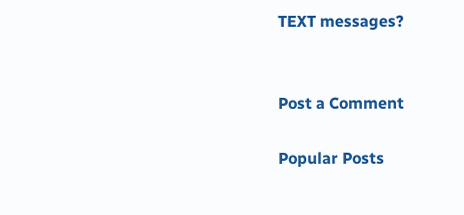TEXT messages?


Post a Comment

Popular Posts